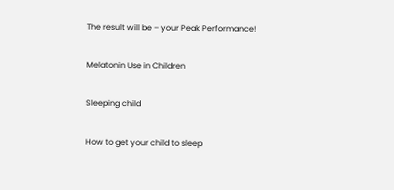The result will be – your Peak Performance!

Melatonin Use in Children

Sleeping child

How to get your child to sleep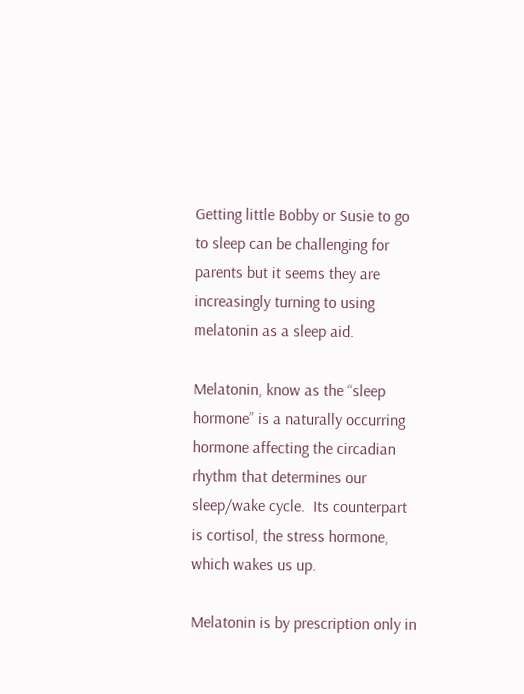Getting little Bobby or Susie to go to sleep can be challenging for parents but it seems they are increasingly turning to using melatonin as a sleep aid.

Melatonin, know as the “sleep hormone” is a naturally occurring hormone affecting the circadian rhythm that determines our sleep/wake cycle.  Its counterpart is cortisol, the stress hormone, which wakes us up.

Melatonin is by prescription only in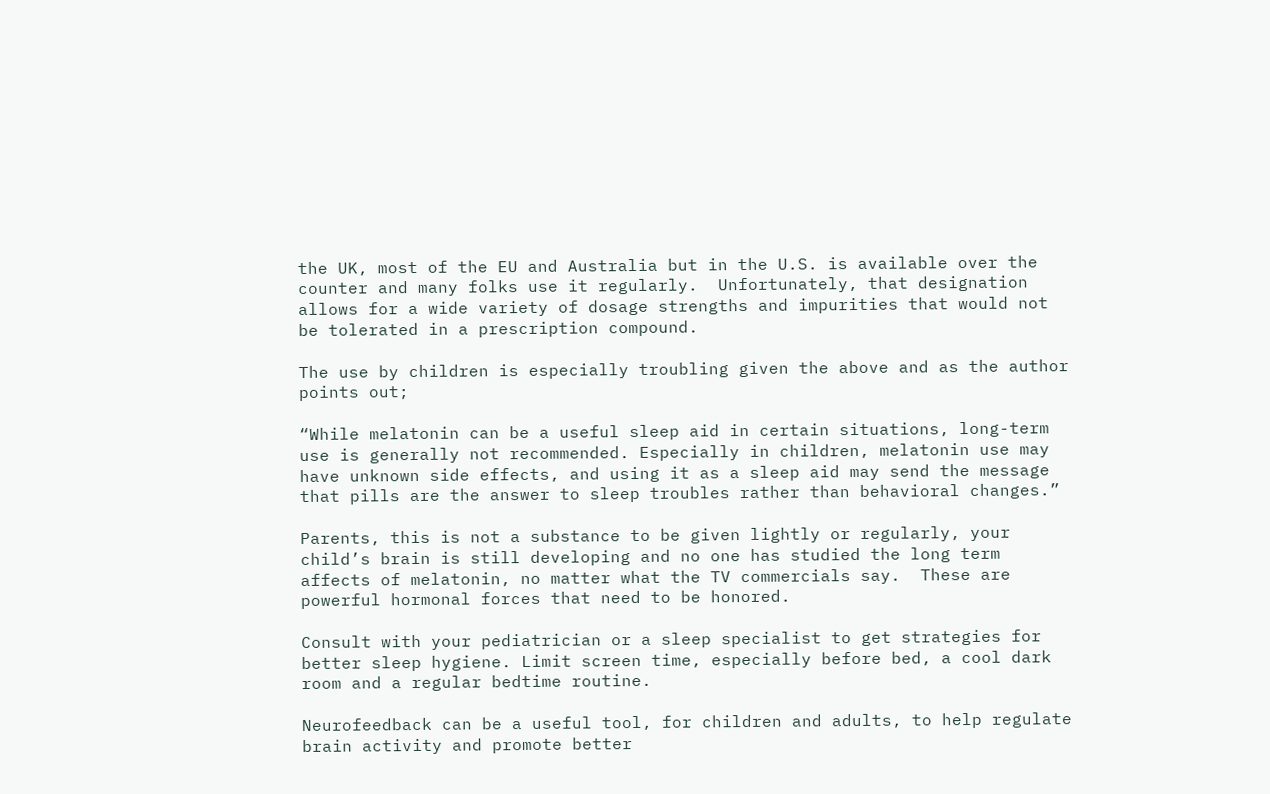the UK, most of the EU and Australia but in the U.S. is available over the counter and many folks use it regularly.  Unfortunately, that designation allows for a wide variety of dosage strengths and impurities that would not be tolerated in a prescription compound.

The use by children is especially troubling given the above and as the author points out;

“While melatonin can be a useful sleep aid in certain situations, long-term use is generally not recommended. Especially in children, melatonin use may have unknown side effects, and using it as a sleep aid may send the message that pills are the answer to sleep troubles rather than behavioral changes.”

Parents, this is not a substance to be given lightly or regularly, your child’s brain is still developing and no one has studied the long term affects of melatonin, no matter what the TV commercials say.  These are powerful hormonal forces that need to be honored.

Consult with your pediatrician or a sleep specialist to get strategies for better sleep hygiene. Limit screen time, especially before bed, a cool dark room and a regular bedtime routine.

Neurofeedback can be a useful tool, for children and adults, to help regulate brain activity and promote better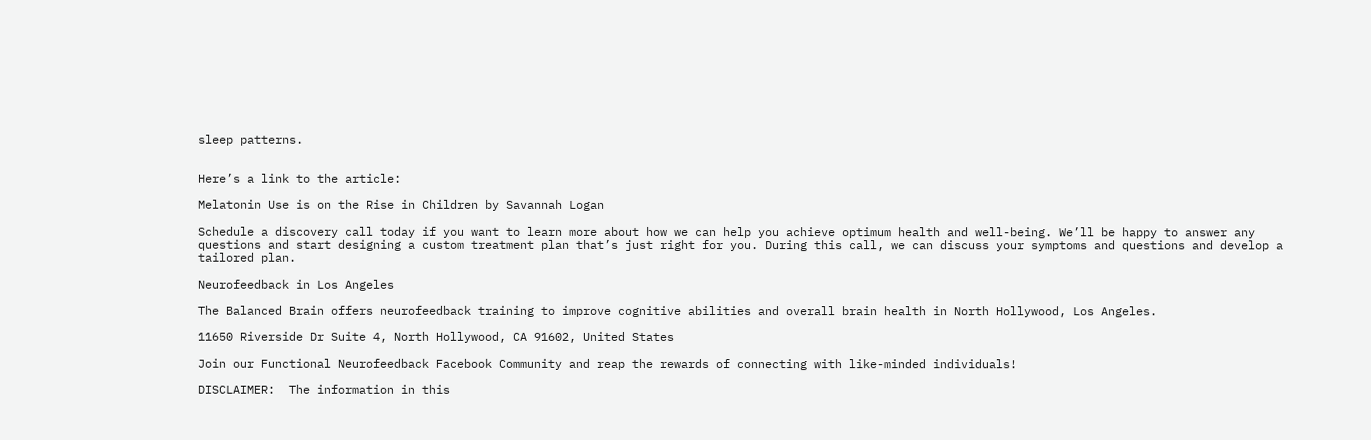sleep patterns.


Here’s a link to the article:

Melatonin Use is on the Rise in Children by Savannah Logan

Schedule a discovery call today if you want to learn more about how we can help you achieve optimum health and well-being. We’ll be happy to answer any questions and start designing a custom treatment plan that’s just right for you. During this call, we can discuss your symptoms and questions and develop a tailored plan.

Neurofeedback in Los Angeles

The Balanced Brain offers neurofeedback training to improve cognitive abilities and overall brain health in North Hollywood, Los Angeles.

11650 Riverside Dr Suite 4, North Hollywood, CA 91602, United States

Join our Functional Neurofeedback Facebook Community and reap the rewards of connecting with like-minded individuals!

DISCLAIMER:  The information in this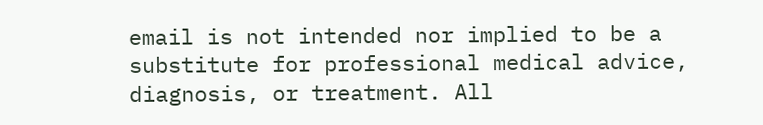email is not intended nor implied to be a substitute for professional medical advice, diagnosis, or treatment. All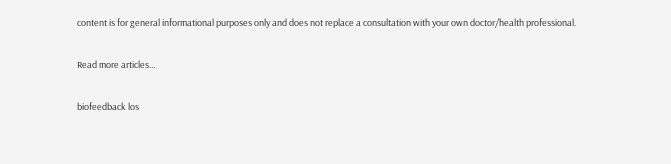content is for general informational purposes only and does not replace a consultation with your own doctor/health professional.

Read more articles...

biofeedback los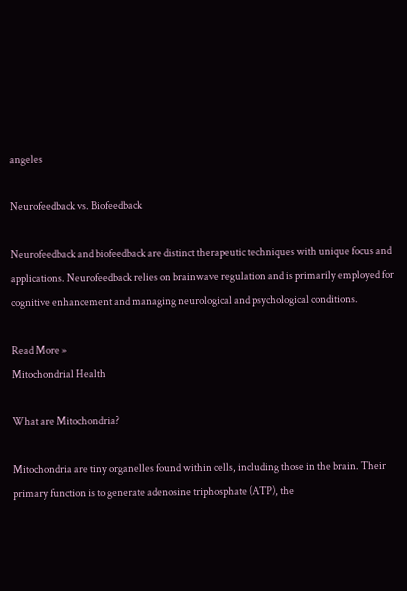angeles

Neurofeedback vs. Biofeedback

Neurofeedback and biofeedback are distinct therapeutic techniques with unique focus and applications. Neurofeedback relies on brainwave regulation and is primarily employed for cognitive enhancement and managing neurological and psychological conditions.

Read More »
Mitochondrial Health

What are Mitochondria?

Mitochondria are tiny organelles found within cells, including those in the brain. Their primary function is to generate adenosine triphosphate (ATP), the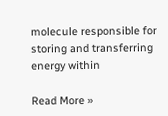molecule responsible for storing and transferring energy within

Read More »